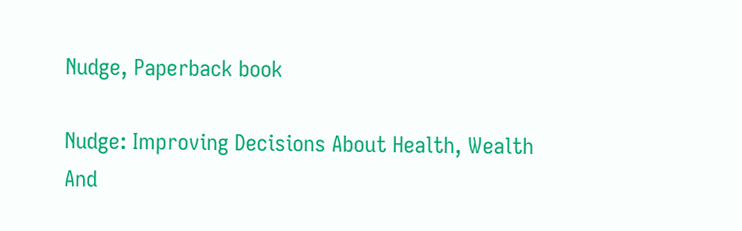Nudge, Paperback book

Nudge: Improving Decisions About Health, Wealth And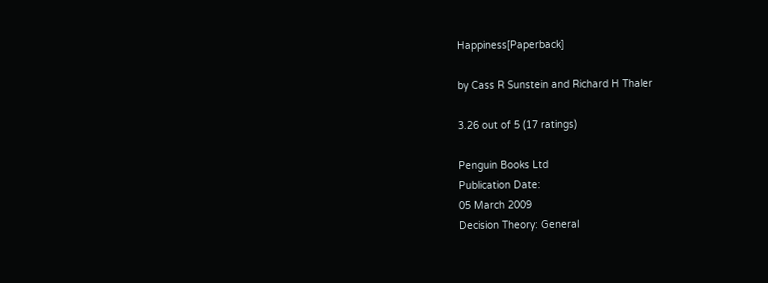Happiness[Paperback]

by Cass R Sunstein and Richard H Thaler

3.26 out of 5 (17 ratings)

Penguin Books Ltd
Publication Date:
05 March 2009
Decision Theory: General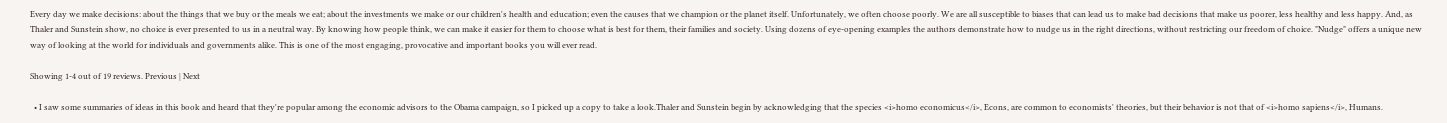Every day we make decisions: about the things that we buy or the meals we eat; about the investments we make or our children's health and education; even the causes that we champion or the planet itself. Unfortunately, we often choose poorly. We are all susceptible to biases that can lead us to make bad decisions that make us poorer, less healthy and less happy. And, as Thaler and Sunstein show, no choice is ever presented to us in a neutral way. By knowing how people think, we can make it easier for them to choose what is best for them, their families and society. Using dozens of eye-opening examples the authors demonstrate how to nudge us in the right directions, without restricting our freedom of choice. "Nudge" offers a unique new way of looking at the world for individuals and governments alike. This is one of the most engaging, provocative and important books you will ever read.

Showing 1-4 out of 19 reviews. Previous | Next

  • I saw some summaries of ideas in this book and heard that they're popular among the economic advisors to the Obama campaign, so I picked up a copy to take a look.Thaler and Sunstein begin by acknowledging that the species <i>homo economicus</i>, Econs, are common to economists' theories, but their behavior is not that of <i>homo sapiens</i>, Humans.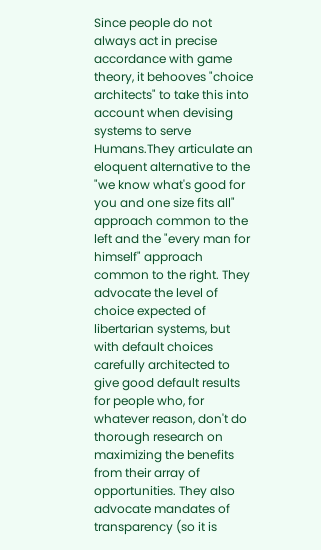Since people do not always act in precise accordance with game theory, it behooves "choice architects" to take this into account when devising systems to serve Humans.They articulate an eloquent alternative to the "we know what's good for you and one size fits all" approach common to the left and the "every man for himself" approach common to the right. They advocate the level of choice expected of libertarian systems, but with default choices carefully architected to give good default results for people who, for whatever reason, don't do thorough research on maximizing the benefits from their array of opportunities. They also advocate mandates of transparency (so it is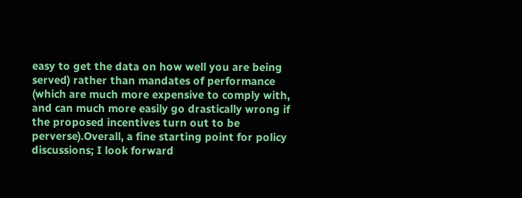easy to get the data on how well you are being served) rather than mandates of performance (which are much more expensive to comply with, and can much more easily go drastically wrong if the proposed incentives turn out to be perverse).Overall, a fine starting point for policy discussions; I look forward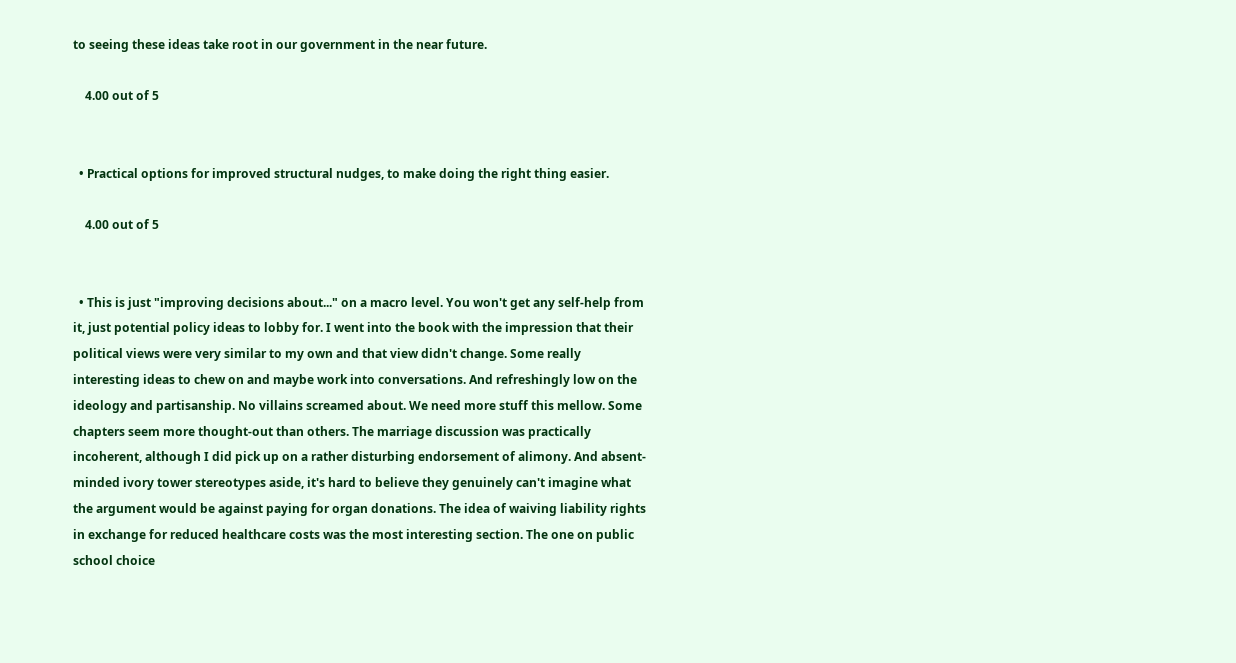to seeing these ideas take root in our government in the near future.

    4.00 out of 5


  • Practical options for improved structural nudges, to make doing the right thing easier.

    4.00 out of 5


  • This is just "improving decisions about..." on a macro level. You won't get any self-help from it, just potential policy ideas to lobby for. I went into the book with the impression that their political views were very similar to my own and that view didn't change. Some really interesting ideas to chew on and maybe work into conversations. And refreshingly low on the ideology and partisanship. No villains screamed about. We need more stuff this mellow. Some chapters seem more thought-out than others. The marriage discussion was practically incoherent, although I did pick up on a rather disturbing endorsement of alimony. And absent-minded ivory tower stereotypes aside, it's hard to believe they genuinely can't imagine what the argument would be against paying for organ donations. The idea of waiving liability rights in exchange for reduced healthcare costs was the most interesting section. The one on public school choice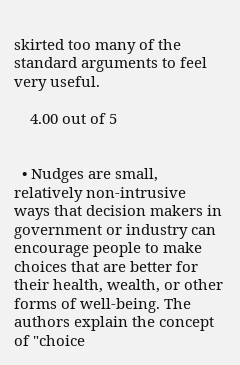skirted too many of the standard arguments to feel very useful.

    4.00 out of 5


  • Nudges are small, relatively non-intrusive ways that decision makers in government or industry can encourage people to make choices that are better for their health, wealth, or other forms of well-being. The authors explain the concept of "choice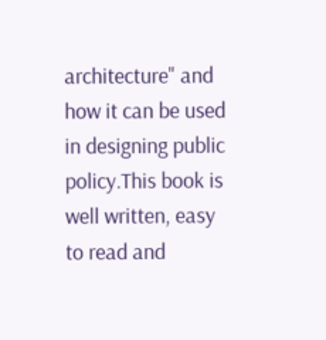architecture" and how it can be used in designing public policy.This book is well written, easy to read and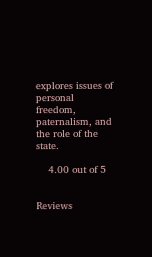explores issues of personal freedom, paternalism, and the role of the state.

    4.00 out of 5


Reviews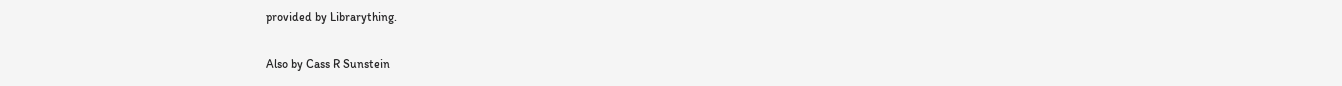provided by Librarything.

Also by Cass R Sunstein